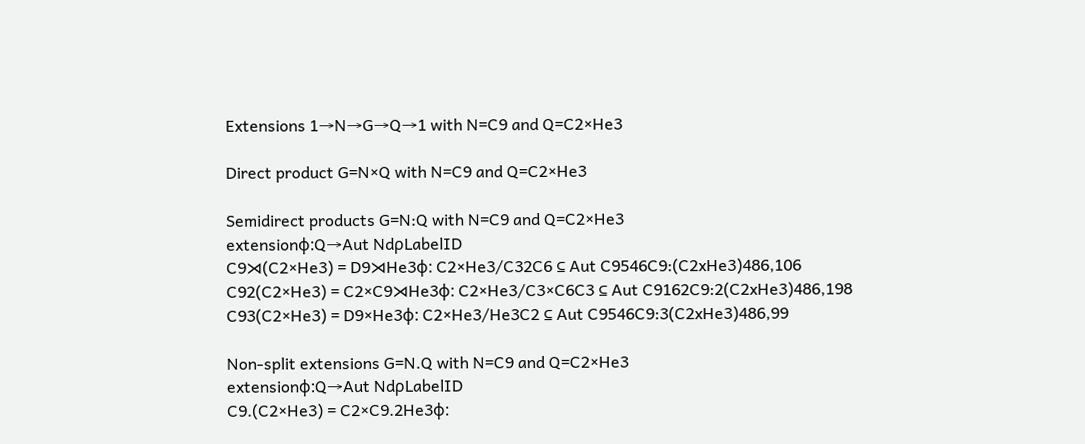Extensions 1→N→G→Q→1 with N=C9 and Q=C2×He3

Direct product G=N×Q with N=C9 and Q=C2×He3

Semidirect products G=N:Q with N=C9 and Q=C2×He3
extensionφ:Q→Aut NdρLabelID
C9⋊(C2×He3) = D9⋊He3φ: C2×He3/C32C6 ⊆ Aut C9546C9:(C2xHe3)486,106
C92(C2×He3) = C2×C9⋊He3φ: C2×He3/C3×C6C3 ⊆ Aut C9162C9:2(C2xHe3)486,198
C93(C2×He3) = D9×He3φ: C2×He3/He3C2 ⊆ Aut C9546C9:3(C2xHe3)486,99

Non-split extensions G=N.Q with N=C9 and Q=C2×He3
extensionφ:Q→Aut NdρLabelID
C9.(C2×He3) = C2×C9.2He3φ: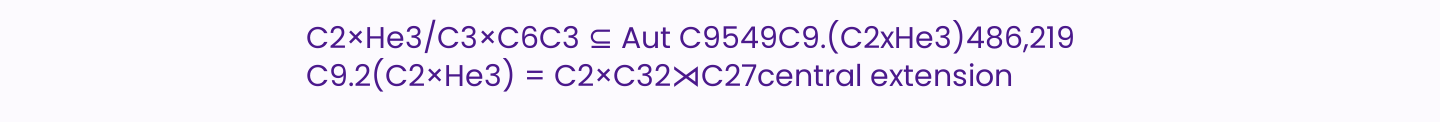C2×He3/C3×C6C3 ⊆ Aut C9549C9.(C2xHe3)486,219
C9.2(C2×He3) = C2×C32⋊C27central extension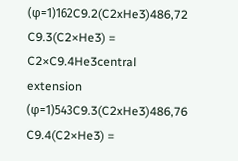(φ=1)162C9.2(C2xHe3)486,72
C9.3(C2×He3) = C2×C9.4He3central extension (φ=1)543C9.3(C2xHe3)486,76
C9.4(C2×He3) =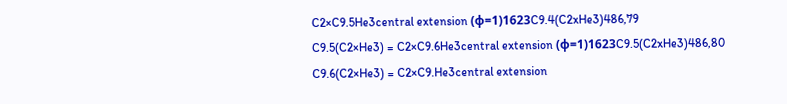C2×C9.5He3central extension (φ=1)1623C9.4(C2xHe3)486,79
C9.5(C2×He3) = C2×C9.6He3central extension (φ=1)1623C9.5(C2xHe3)486,80
C9.6(C2×He3) = C2×C9.He3central extension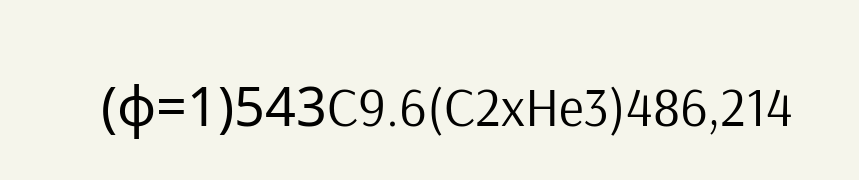(φ=1)543C9.6(C2xHe3)486,214